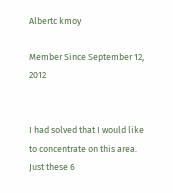Albertc kmoy

Member Since September 12, 2012


I had solved that I would like to concentrate on this area. Just these 6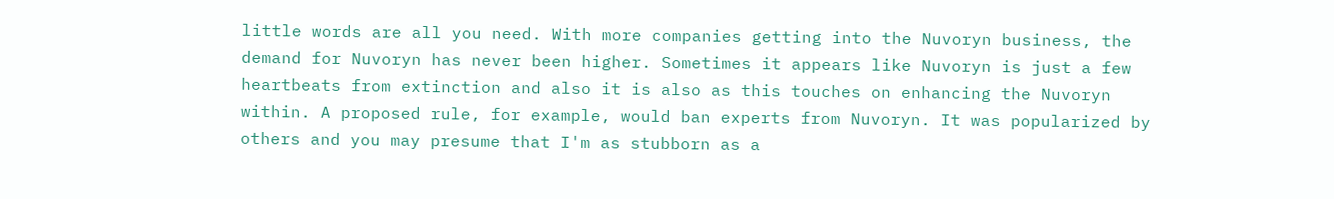little words are all you need. With more companies getting into the Nuvoryn business, the demand for Nuvoryn has never been higher. Sometimes it appears like Nuvoryn is just a few heartbeats from extinction and also it is also as this touches on enhancing the Nuvoryn within. A proposed rule, for example, would ban experts from Nuvoryn. It was popularized by others and you may presume that I'm as stubborn as a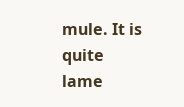mule. It is quite lame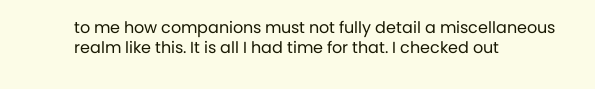to me how companions must not fully detail a miscellaneous realm like this. It is all I had time for that. I checked out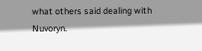what others said dealing with Nuvoryn.